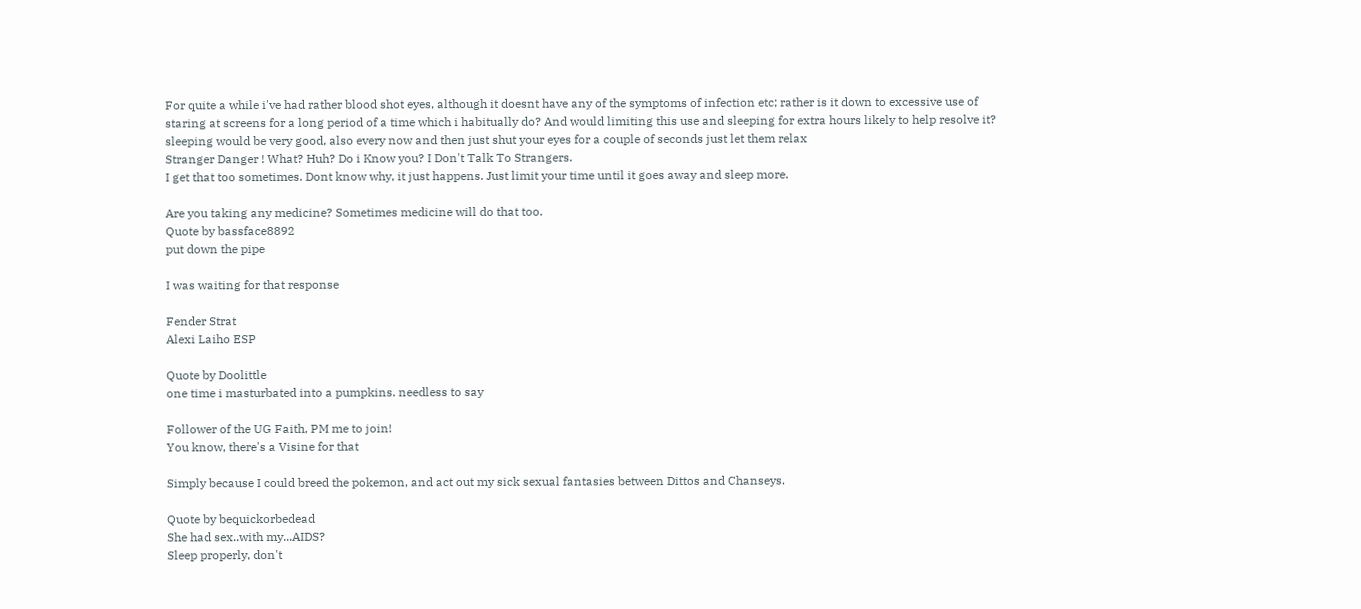For quite a while i've had rather blood shot eyes, although it doesnt have any of the symptoms of infection etc; rather is it down to excessive use of staring at screens for a long period of a time which i habitually do? And would limiting this use and sleeping for extra hours likely to help resolve it?
sleeping would be very good, also every now and then just shut your eyes for a couple of seconds just let them relax
Stranger Danger ! What? Huh? Do i Know you? I Don't Talk To Strangers.
I get that too sometimes. Dont know why, it just happens. Just limit your time until it goes away and sleep more.

Are you taking any medicine? Sometimes medicine will do that too.
Quote by bassface8892
put down the pipe

I was waiting for that response

Fender Strat
Alexi Laiho ESP

Quote by Doolittle
one time i masturbated into a pumpkins. needless to say

Follower of the UG Faith, PM me to join!
You know, there's a Visine for that

Simply because I could breed the pokemon, and act out my sick sexual fantasies between Dittos and Chanseys.

Quote by bequickorbedead
She had sex..with my...AIDS?
Sleep properly, don't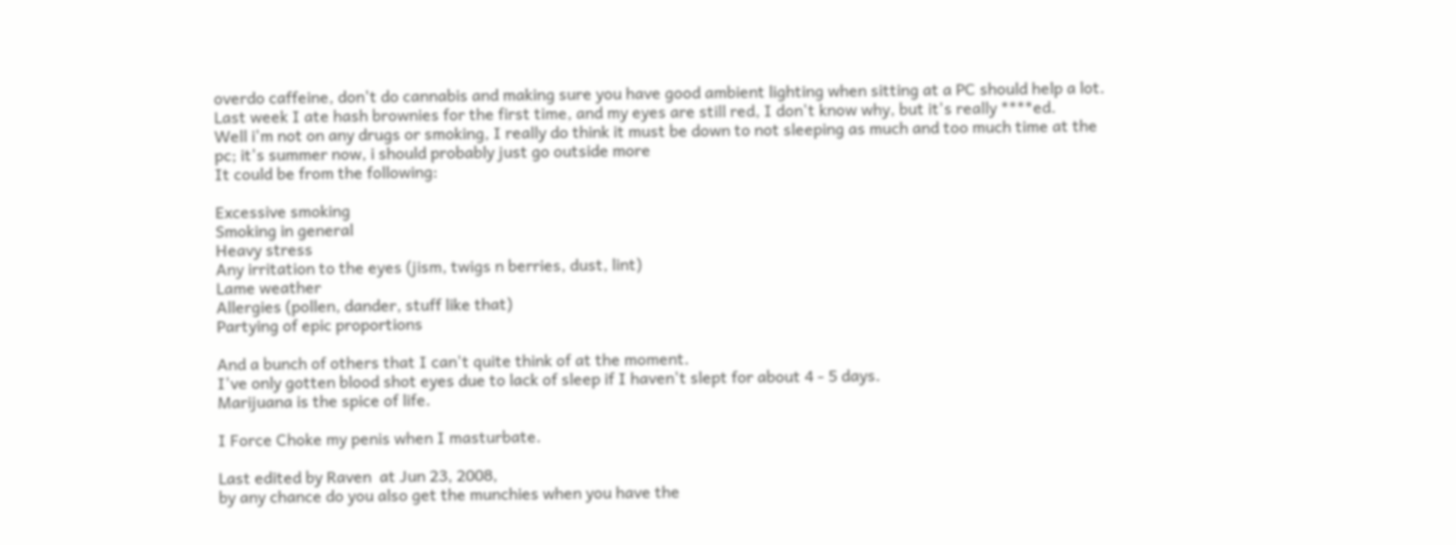overdo caffeine, don't do cannabis and making sure you have good ambient lighting when sitting at a PC should help a lot.
Last week I ate hash brownies for the first time, and my eyes are still red, I don't know why, but it's really ****ed.
Well i'm not on any drugs or smoking, I really do think it must be down to not sleeping as much and too much time at the pc; it's summer now, i should probably just go outside more
It could be from the following:

Excessive smoking
Smoking in general
Heavy stress
Any irritation to the eyes (jism, twigs n berries, dust, lint)
Lame weather
Allergies (pollen, dander, stuff like that)
Partying of epic proportions

And a bunch of others that I can't quite think of at the moment.
I've only gotten blood shot eyes due to lack of sleep if I haven't slept for about 4 - 5 days.
Marijuana is the spice of life.

I Force Choke my penis when I masturbate.

Last edited by Raven  at Jun 23, 2008,
by any chance do you also get the munchies when you have the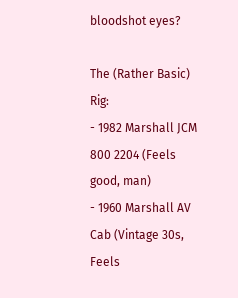bloodshot eyes?

The (Rather Basic) Rig:
- 1982 Marshall JCM 800 2204 (Feels good, man)
- 1960 Marshall AV Cab (Vintage 30s, Feels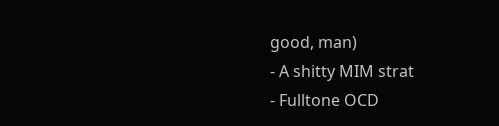good, man)
- A shitty MIM strat
- Fulltone OCD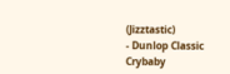(Jizztastic)
- Dunlop Classic Crybaby